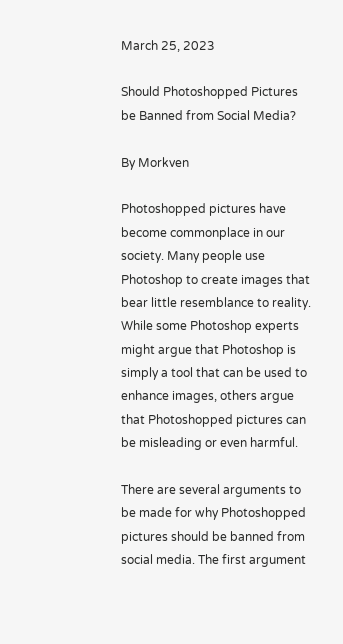March 25, 2023

Should Photoshopped Pictures be Banned from Social Media?

By Morkven

Photoshopped pictures have become commonplace in our society. Many people use Photoshop to create images that bear little resemblance to reality. While some Photoshop experts might argue that Photoshop is simply a tool that can be used to enhance images, others argue that Photoshopped pictures can be misleading or even harmful.

There are several arguments to be made for why Photoshopped pictures should be banned from social media. The first argument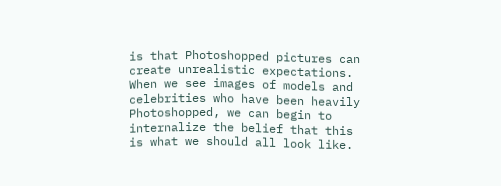is that Photoshopped pictures can create unrealistic expectations. When we see images of models and celebrities who have been heavily Photoshopped, we can begin to internalize the belief that this is what we should all look like.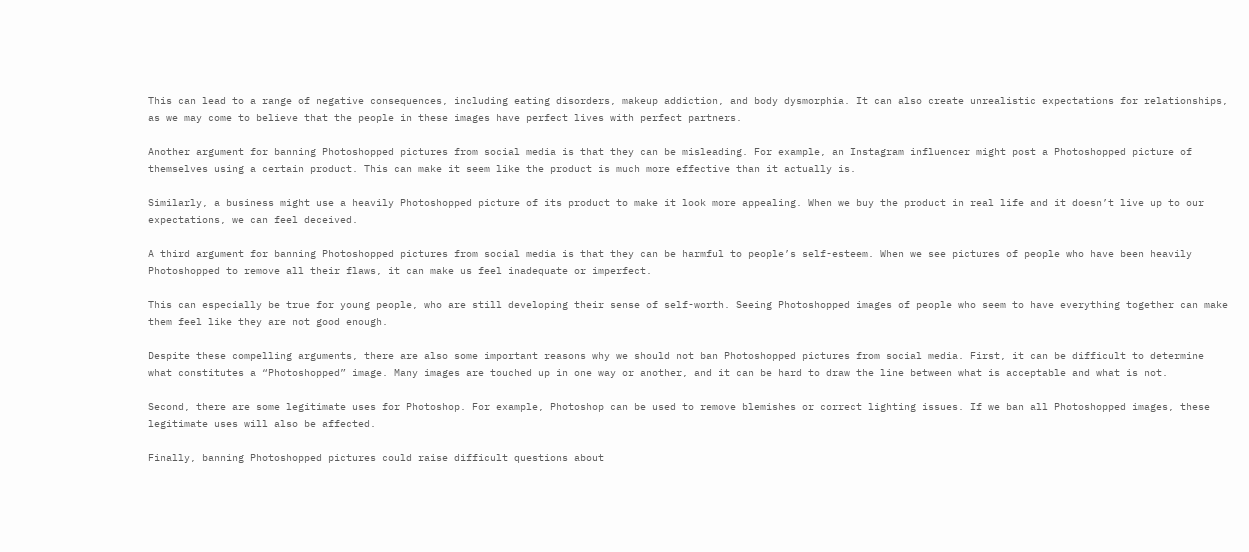This can lead to a range of negative consequences, including eating disorders, makeup addiction, and body dysmorphia. It can also create unrealistic expectations for relationships, as we may come to believe that the people in these images have perfect lives with perfect partners.

Another argument for banning Photoshopped pictures from social media is that they can be misleading. For example, an Instagram influencer might post a Photoshopped picture of themselves using a certain product. This can make it seem like the product is much more effective than it actually is.

Similarly, a business might use a heavily Photoshopped picture of its product to make it look more appealing. When we buy the product in real life and it doesn’t live up to our expectations, we can feel deceived.

A third argument for banning Photoshopped pictures from social media is that they can be harmful to people’s self-esteem. When we see pictures of people who have been heavily Photoshopped to remove all their flaws, it can make us feel inadequate or imperfect.

This can especially be true for young people, who are still developing their sense of self-worth. Seeing Photoshopped images of people who seem to have everything together can make them feel like they are not good enough.

Despite these compelling arguments, there are also some important reasons why we should not ban Photoshopped pictures from social media. First, it can be difficult to determine what constitutes a “Photoshopped” image. Many images are touched up in one way or another, and it can be hard to draw the line between what is acceptable and what is not.

Second, there are some legitimate uses for Photoshop. For example, Photoshop can be used to remove blemishes or correct lighting issues. If we ban all Photoshopped images, these legitimate uses will also be affected.

Finally, banning Photoshopped pictures could raise difficult questions about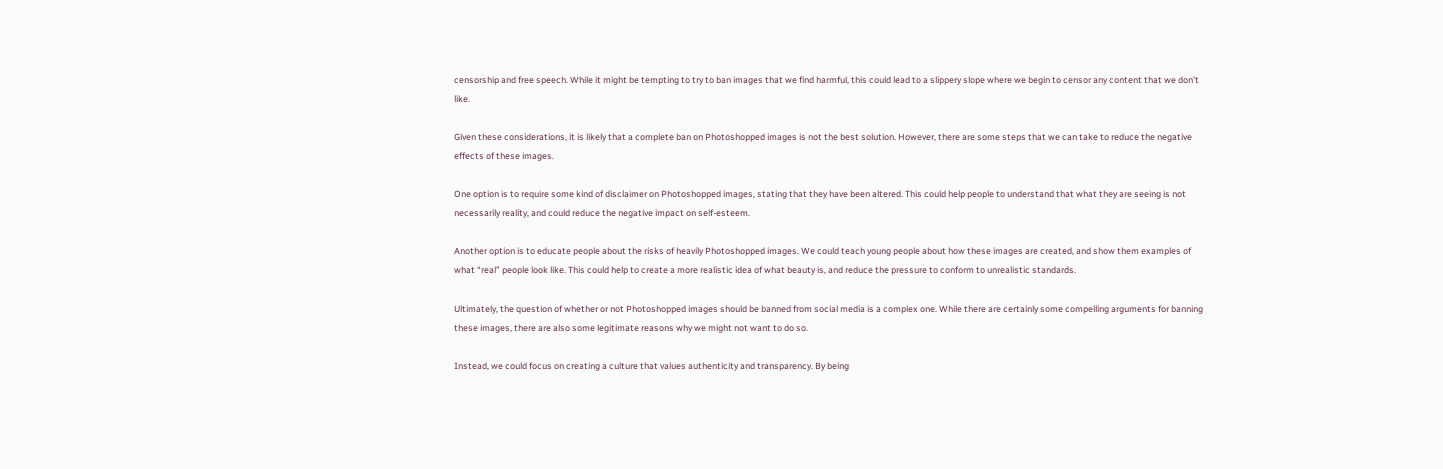censorship and free speech. While it might be tempting to try to ban images that we find harmful, this could lead to a slippery slope where we begin to censor any content that we don’t like.

Given these considerations, it is likely that a complete ban on Photoshopped images is not the best solution. However, there are some steps that we can take to reduce the negative effects of these images.

One option is to require some kind of disclaimer on Photoshopped images, stating that they have been altered. This could help people to understand that what they are seeing is not necessarily reality, and could reduce the negative impact on self-esteem.

Another option is to educate people about the risks of heavily Photoshopped images. We could teach young people about how these images are created, and show them examples of what “real” people look like. This could help to create a more realistic idea of what beauty is, and reduce the pressure to conform to unrealistic standards.

Ultimately, the question of whether or not Photoshopped images should be banned from social media is a complex one. While there are certainly some compelling arguments for banning these images, there are also some legitimate reasons why we might not want to do so.

Instead, we could focus on creating a culture that values authenticity and transparency. By being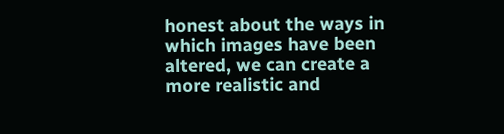honest about the ways in which images have been altered, we can create a more realistic and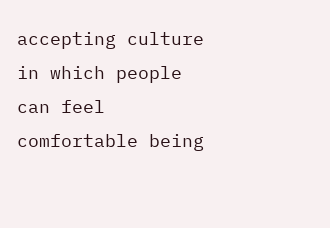accepting culture in which people can feel comfortable being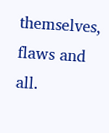themselves, flaws and all.